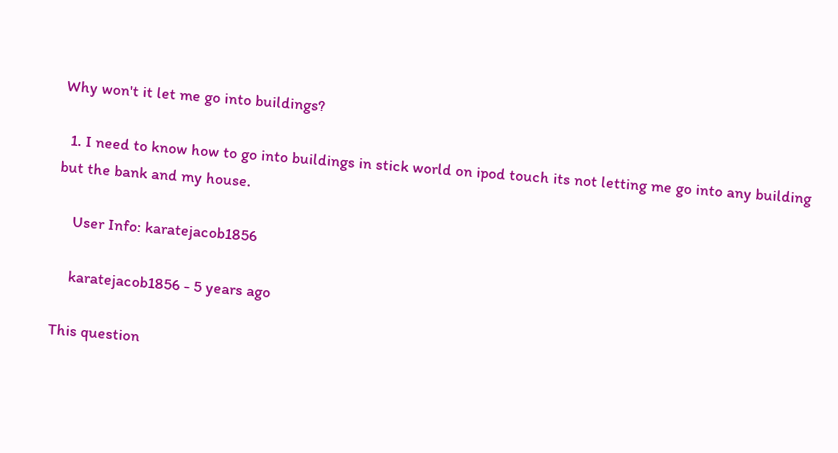Why won't it let me go into buildings?

  1. I need to know how to go into buildings in stick world on ipod touch its not letting me go into any building but the bank and my house.

    User Info: karatejacob1856

    karatejacob1856 - 5 years ago

This question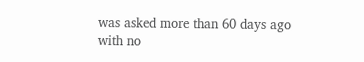was asked more than 60 days ago with no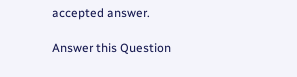accepted answer.

Answer this Question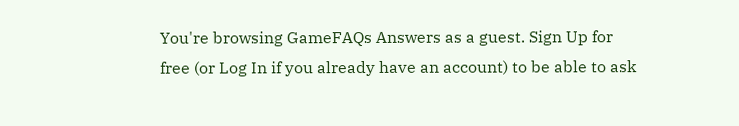You're browsing GameFAQs Answers as a guest. Sign Up for free (or Log In if you already have an account) to be able to ask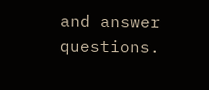and answer questions.